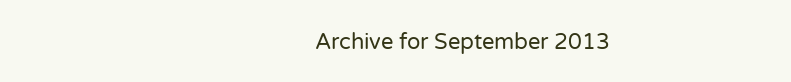Archive for September 2013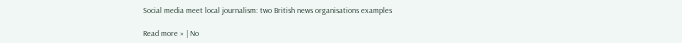Social media meet local journalism: two British news organisations examples

Read more » | No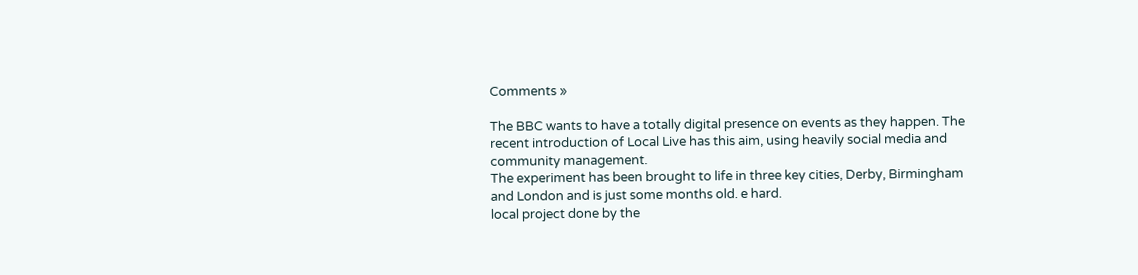Comments »

The BBC wants to have a totally digital presence on events as they happen. The recent introduction of Local Live has this aim, using heavily social media and community management.
The experiment has been brought to life in three key cities, Derby, Birmingham and London and is just some months old. e hard.
local project done by the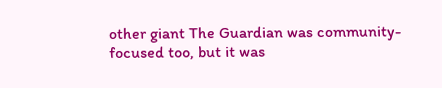other giant The Guardian was community-focused too, but it was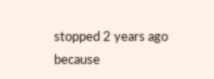stopped 2 years ago because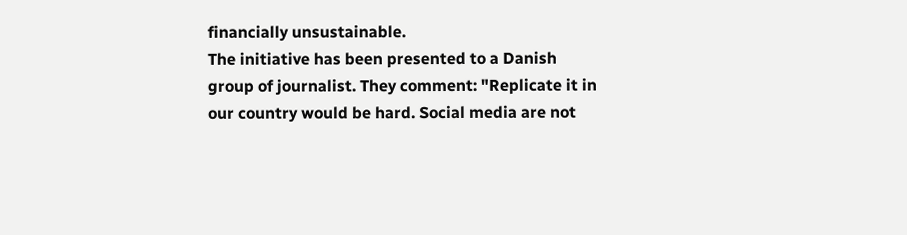financially unsustainable.
The initiative has been presented to a Danish group of journalist. They comment: "Replicate it in our country would be hard. Social media are not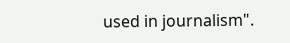used in journalism".